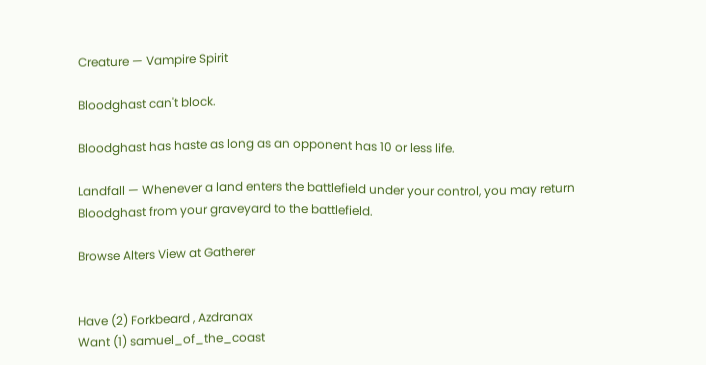Creature — Vampire Spirit

Bloodghast can't block.

Bloodghast has haste as long as an opponent has 10 or less life.

Landfall — Whenever a land enters the battlefield under your control, you may return Bloodghast from your graveyard to the battlefield.

Browse Alters View at Gatherer


Have (2) Forkbeard , Azdranax
Want (1) samuel_of_the_coast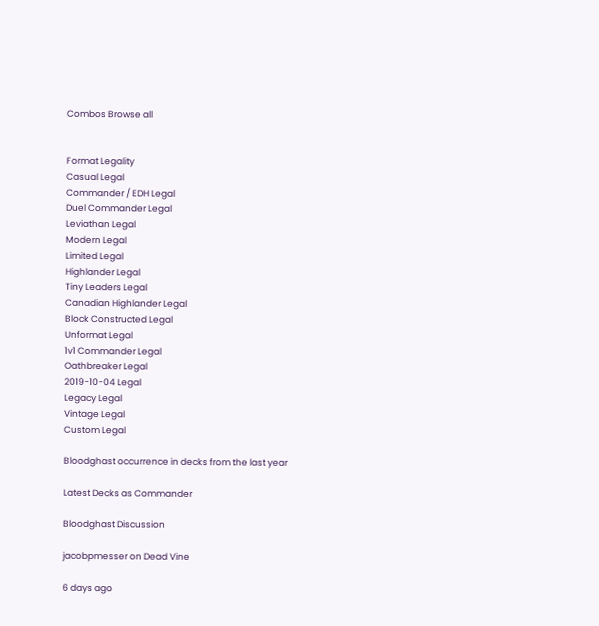Combos Browse all


Format Legality
Casual Legal
Commander / EDH Legal
Duel Commander Legal
Leviathan Legal
Modern Legal
Limited Legal
Highlander Legal
Tiny Leaders Legal
Canadian Highlander Legal
Block Constructed Legal
Unformat Legal
1v1 Commander Legal
Oathbreaker Legal
2019-10-04 Legal
Legacy Legal
Vintage Legal
Custom Legal

Bloodghast occurrence in decks from the last year

Latest Decks as Commander

Bloodghast Discussion

jacobpmesser on Dead Vine

6 days ago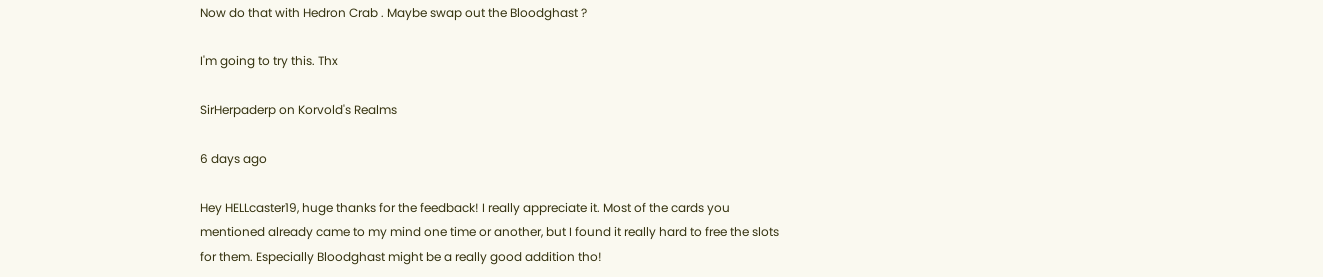Now do that with Hedron Crab . Maybe swap out the Bloodghast ?

I'm going to try this. Thx

SirHerpaderp on Korvold's Realms

6 days ago

Hey HELLcaster19, huge thanks for the feedback! I really appreciate it. Most of the cards you mentioned already came to my mind one time or another, but I found it really hard to free the slots for them. Especially Bloodghast might be a really good addition tho!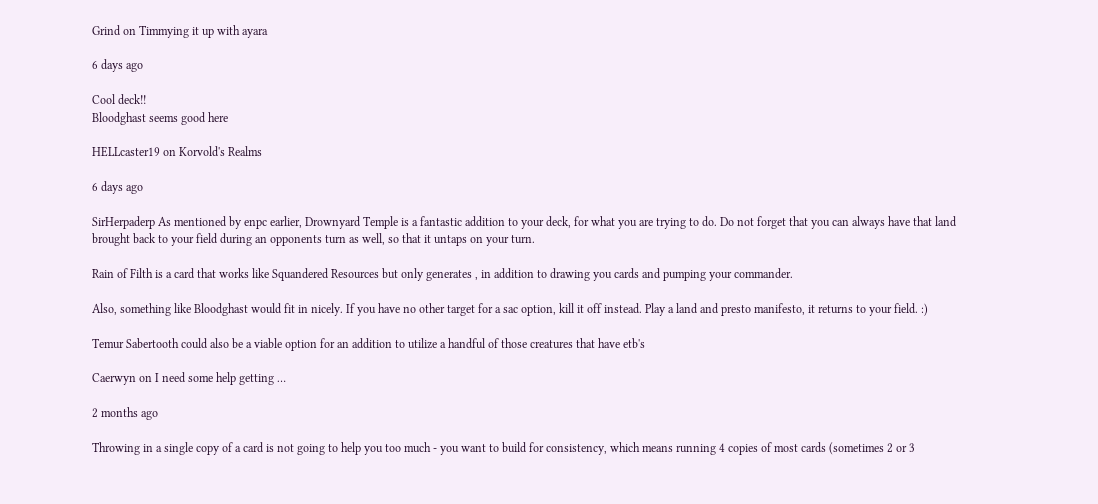Grind on Timmying it up with ayara

6 days ago

Cool deck!!
Bloodghast seems good here

HELLcaster19 on Korvold's Realms

6 days ago

SirHerpaderp As mentioned by enpc earlier, Drownyard Temple is a fantastic addition to your deck, for what you are trying to do. Do not forget that you can always have that land brought back to your field during an opponents turn as well, so that it untaps on your turn.

Rain of Filth is a card that works like Squandered Resources but only generates , in addition to drawing you cards and pumping your commander.

Also, something like Bloodghast would fit in nicely. If you have no other target for a sac option, kill it off instead. Play a land and presto manifesto, it returns to your field. :)

Temur Sabertooth could also be a viable option for an addition to utilize a handful of those creatures that have etb's

Caerwyn on I need some help getting …

2 months ago

Throwing in a single copy of a card is not going to help you too much - you want to build for consistency, which means running 4 copies of most cards (sometimes 2 or 3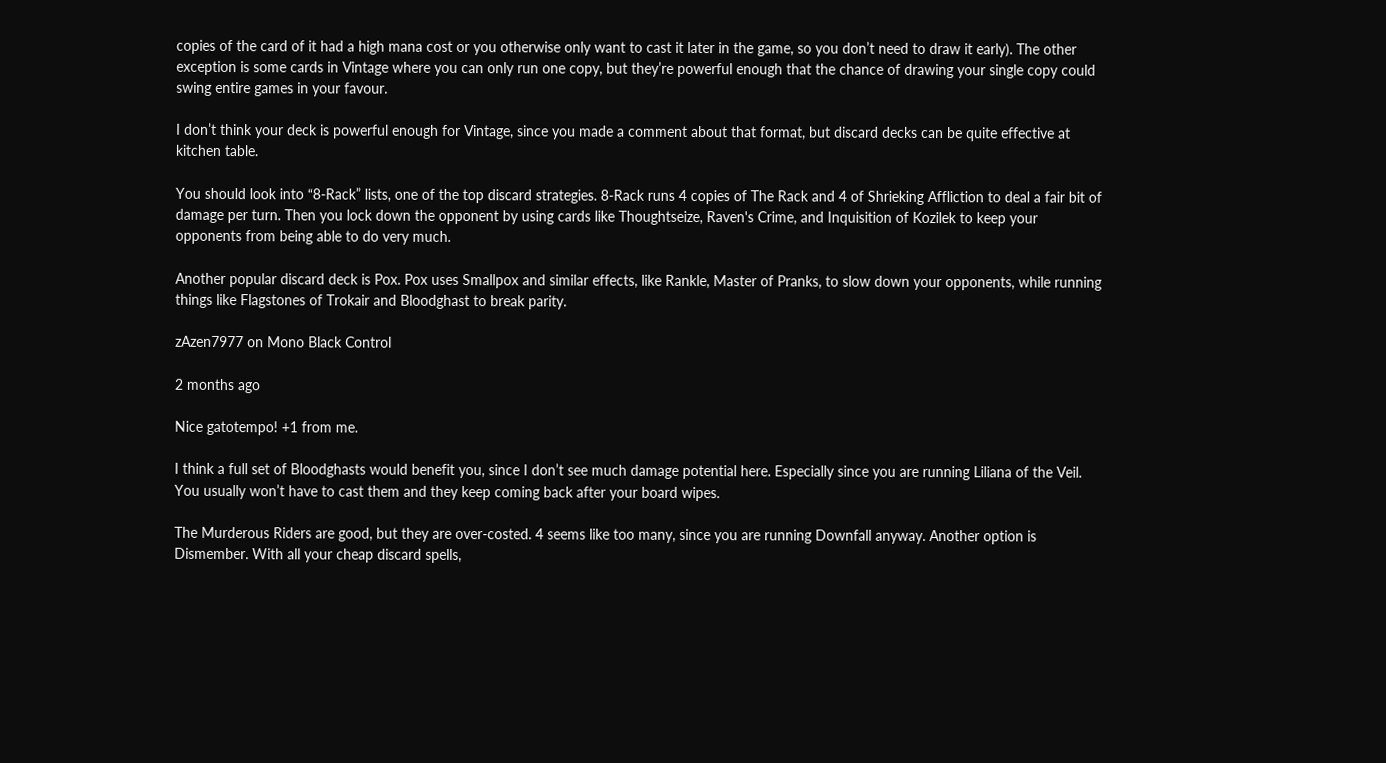copies of the card of it had a high mana cost or you otherwise only want to cast it later in the game, so you don’t need to draw it early). The other exception is some cards in Vintage where you can only run one copy, but they’re powerful enough that the chance of drawing your single copy could swing entire games in your favour.

I don’t think your deck is powerful enough for Vintage, since you made a comment about that format, but discard decks can be quite effective at kitchen table.

You should look into “8-Rack” lists, one of the top discard strategies. 8-Rack runs 4 copies of The Rack and 4 of Shrieking Affliction to deal a fair bit of damage per turn. Then you lock down the opponent by using cards like Thoughtseize, Raven's Crime, and Inquisition of Kozilek to keep your opponents from being able to do very much.

Another popular discard deck is Pox. Pox uses Smallpox and similar effects, like Rankle, Master of Pranks, to slow down your opponents, while running things like Flagstones of Trokair and Bloodghast to break parity.

zAzen7977 on Mono Black Control

2 months ago

Nice gatotempo! +1 from me.

I think a full set of Bloodghasts would benefit you, since I don’t see much damage potential here. Especially since you are running Liliana of the Veil. You usually won’t have to cast them and they keep coming back after your board wipes.

The Murderous Riders are good, but they are over-costed. 4 seems like too many, since you are running Downfall anyway. Another option is Dismember. With all your cheap discard spells,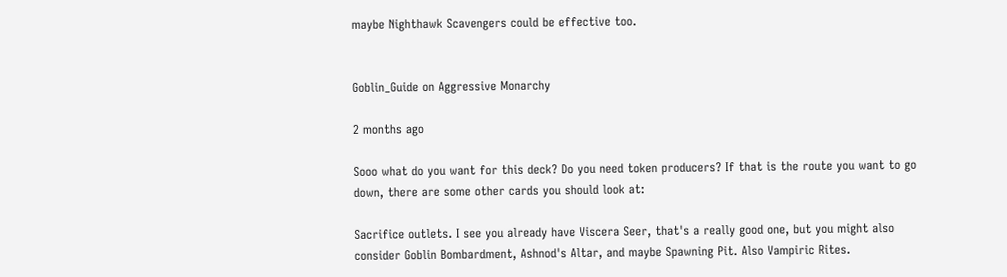maybe Nighthawk Scavengers could be effective too.


Goblin_Guide on Aggressive Monarchy

2 months ago

Sooo what do you want for this deck? Do you need token producers? If that is the route you want to go down, there are some other cards you should look at:

Sacrifice outlets. I see you already have Viscera Seer, that's a really good one, but you might also consider Goblin Bombardment, Ashnod's Altar, and maybe Spawning Pit. Also Vampiric Rites.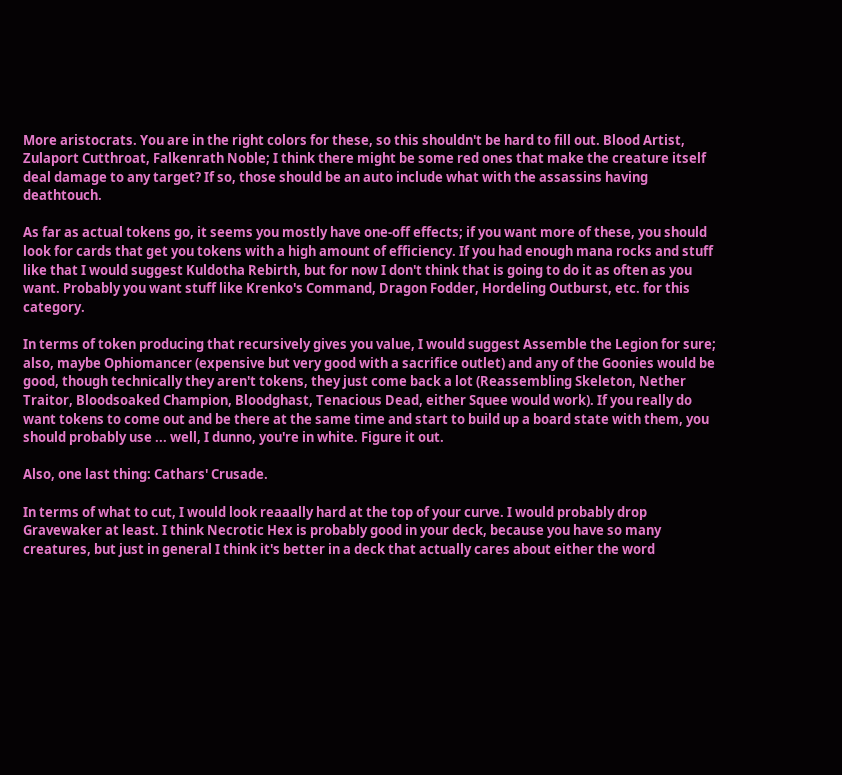More aristocrats. You are in the right colors for these, so this shouldn't be hard to fill out. Blood Artist, Zulaport Cutthroat, Falkenrath Noble; I think there might be some red ones that make the creature itself deal damage to any target? If so, those should be an auto include what with the assassins having deathtouch.

As far as actual tokens go, it seems you mostly have one-off effects; if you want more of these, you should look for cards that get you tokens with a high amount of efficiency. If you had enough mana rocks and stuff like that I would suggest Kuldotha Rebirth, but for now I don't think that is going to do it as often as you want. Probably you want stuff like Krenko's Command, Dragon Fodder, Hordeling Outburst, etc. for this category.

In terms of token producing that recursively gives you value, I would suggest Assemble the Legion for sure; also, maybe Ophiomancer (expensive but very good with a sacrifice outlet) and any of the Goonies would be good, though technically they aren't tokens, they just come back a lot (Reassembling Skeleton, Nether Traitor, Bloodsoaked Champion, Bloodghast, Tenacious Dead, either Squee would work). If you really do want tokens to come out and be there at the same time and start to build up a board state with them, you should probably use ... well, I dunno, you're in white. Figure it out.

Also, one last thing: Cathars' Crusade.

In terms of what to cut, I would look reaaally hard at the top of your curve. I would probably drop Gravewaker at least. I think Necrotic Hex is probably good in your deck, because you have so many creatures, but just in general I think it's better in a deck that actually cares about either the word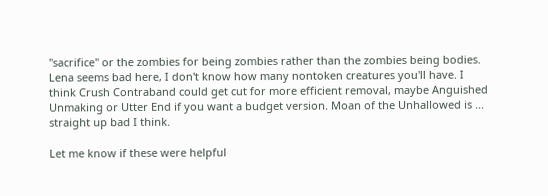"sacrifice" or the zombies for being zombies rather than the zombies being bodies. Lena seems bad here, I don't know how many nontoken creatures you'll have. I think Crush Contraband could get cut for more efficient removal, maybe Anguished Unmaking or Utter End if you want a budget version. Moan of the Unhallowed is ... straight up bad I think.

Let me know if these were helpful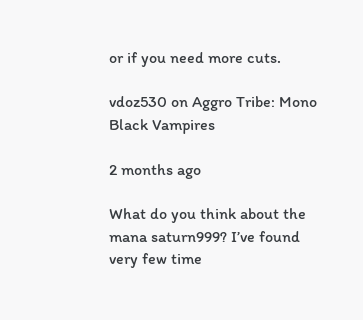or if you need more cuts.

vdoz530 on Aggro Tribe: Mono Black Vampires

2 months ago

What do you think about the mana saturn999? I’ve found very few time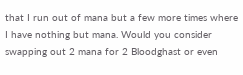that I run out of mana but a few more times where I have nothing but mana. Would you consider swapping out 2 mana for 2 Bloodghast or even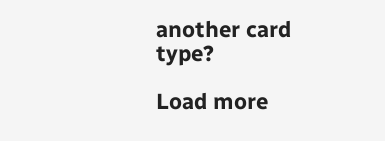another card type?

Load more